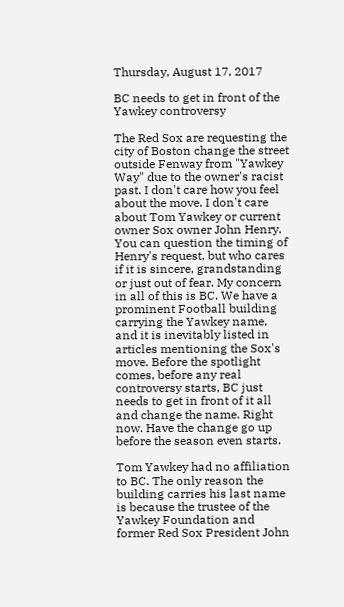Thursday, August 17, 2017

BC needs to get in front of the Yawkey controversy

The Red Sox are requesting the city of Boston change the street outside Fenway from "Yawkey Way" due to the owner's racist past. I don't care how you feel about the move. I don't care about Tom Yawkey or current owner Sox owner John Henry. You can question the timing of Henry's request, but who cares if it is sincere, grandstanding or just out of fear. My concern in all of this is BC. We have a prominent Football building carrying the Yawkey name, and it is inevitably listed in articles mentioning the Sox's move. Before the spotlight comes, before any real controversy starts, BC just needs to get in front of it all and change the name. Right now. Have the change go up before the season even starts.

Tom Yawkey had no affiliation to BC. The only reason the building carries his last name is because the trustee of the Yawkey Foundation and former Red Sox President John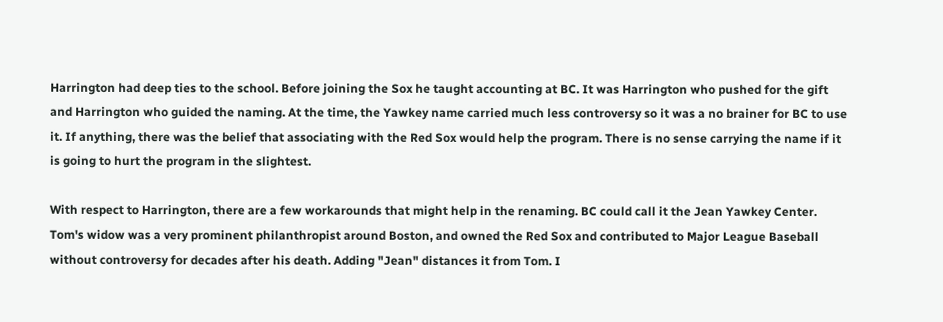Harrington had deep ties to the school. Before joining the Sox he taught accounting at BC. It was Harrington who pushed for the gift and Harrington who guided the naming. At the time, the Yawkey name carried much less controversy so it was a no brainer for BC to use it. If anything, there was the belief that associating with the Red Sox would help the program. There is no sense carrying the name if it is going to hurt the program in the slightest.

With respect to Harrington, there are a few workarounds that might help in the renaming. BC could call it the Jean Yawkey Center. Tom's widow was a very prominent philanthropist around Boston, and owned the Red Sox and contributed to Major League Baseball without controversy for decades after his death. Adding "Jean" distances it from Tom. I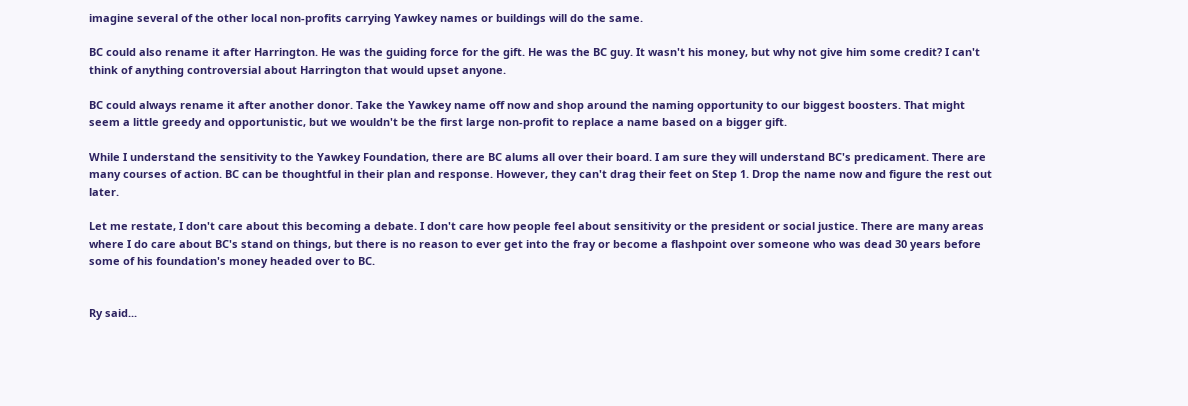imagine several of the other local non-profits carrying Yawkey names or buildings will do the same.

BC could also rename it after Harrington. He was the guiding force for the gift. He was the BC guy. It wasn't his money, but why not give him some credit? I can't think of anything controversial about Harrington that would upset anyone.

BC could always rename it after another donor. Take the Yawkey name off now and shop around the naming opportunity to our biggest boosters. That might seem a little greedy and opportunistic, but we wouldn't be the first large non-profit to replace a name based on a bigger gift.

While I understand the sensitivity to the Yawkey Foundation, there are BC alums all over their board. I am sure they will understand BC's predicament. There are many courses of action. BC can be thoughtful in their plan and response. However, they can't drag their feet on Step 1. Drop the name now and figure the rest out later.

Let me restate, I don't care about this becoming a debate. I don't care how people feel about sensitivity or the president or social justice. There are many areas where I do care about BC's stand on things, but there is no reason to ever get into the fray or become a flashpoint over someone who was dead 30 years before some of his foundation's money headed over to BC.


Ry said...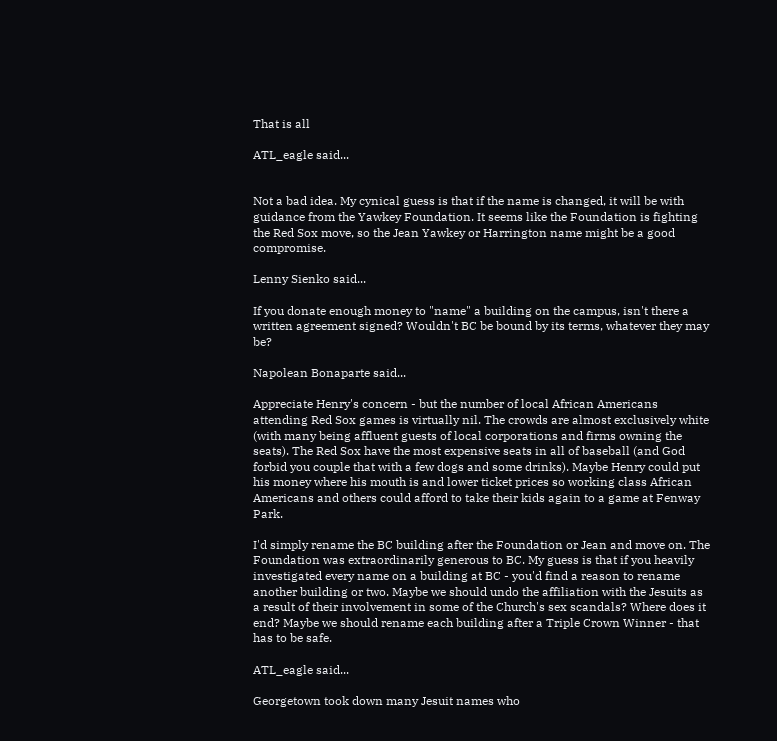That is all

ATL_eagle said...


Not a bad idea. My cynical guess is that if the name is changed, it will be with guidance from the Yawkey Foundation. It seems like the Foundation is fighting the Red Sox move, so the Jean Yawkey or Harrington name might be a good compromise.

Lenny Sienko said...

If you donate enough money to "name" a building on the campus, isn't there a written agreement signed? Wouldn't BC be bound by its terms, whatever they may be?

Napolean Bonaparte said...

Appreciate Henry's concern - but the number of local African Americans attending Red Sox games is virtually nil. The crowds are almost exclusively white (with many being affluent guests of local corporations and firms owning the seats). The Red Sox have the most expensive seats in all of baseball (and God forbid you couple that with a few dogs and some drinks). Maybe Henry could put his money where his mouth is and lower ticket prices so working class African Americans and others could afford to take their kids again to a game at Fenway Park.

I'd simply rename the BC building after the Foundation or Jean and move on. The Foundation was extraordinarily generous to BC. My guess is that if you heavily investigated every name on a building at BC - you'd find a reason to rename another building or two. Maybe we should undo the affiliation with the Jesuits as a result of their involvement in some of the Church's sex scandals? Where does it end? Maybe we should rename each building after a Triple Crown Winner - that has to be safe.

ATL_eagle said...

Georgetown took down many Jesuit names who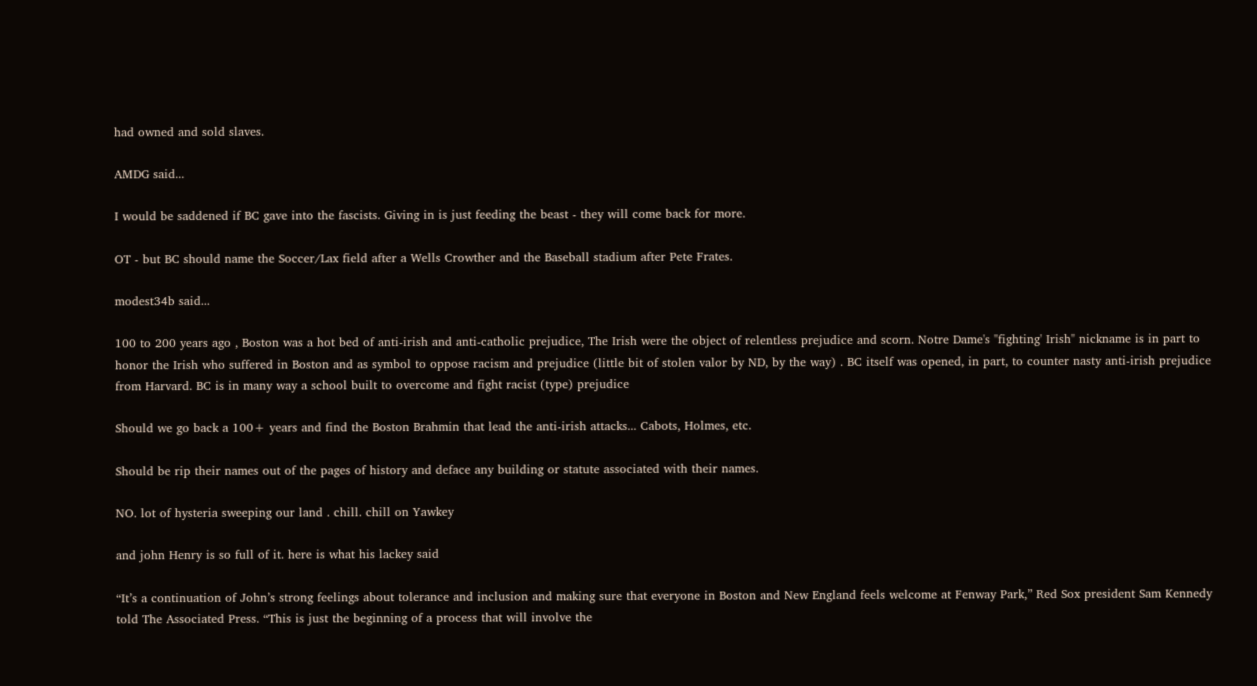had owned and sold slaves.

AMDG said...

I would be saddened if BC gave into the fascists. Giving in is just feeding the beast - they will come back for more.

OT - but BC should name the Soccer/Lax field after a Wells Crowther and the Baseball stadium after Pete Frates.

modest34b said...

100 to 200 years ago , Boston was a hot bed of anti-irish and anti-catholic prejudice, The Irish were the object of relentless prejudice and scorn. Notre Dame's "fighting' Irish" nickname is in part to honor the Irish who suffered in Boston and as symbol to oppose racism and prejudice (little bit of stolen valor by ND, by the way) . BC itself was opened, in part, to counter nasty anti-irish prejudice from Harvard. BC is in many way a school built to overcome and fight racist (type) prejudice

Should we go back a 100+ years and find the Boston Brahmin that lead the anti-irish attacks... Cabots, Holmes, etc.

Should be rip their names out of the pages of history and deface any building or statute associated with their names.

NO. lot of hysteria sweeping our land . chill. chill on Yawkey

and john Henry is so full of it. here is what his lackey said

“It’s a continuation of John’s strong feelings about tolerance and inclusion and making sure that everyone in Boston and New England feels welcome at Fenway Park,” Red Sox president Sam Kennedy told The Associated Press. “This is just the beginning of a process that will involve the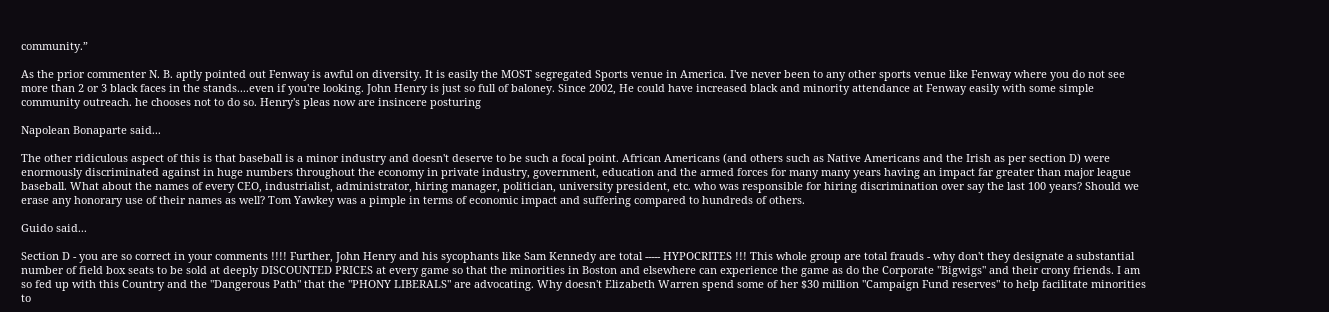community.”

As the prior commenter N. B. aptly pointed out Fenway is awful on diversity. It is easily the MOST segregated Sports venue in America. I've never been to any other sports venue like Fenway where you do not see more than 2 or 3 black faces in the stands....even if you're looking. John Henry is just so full of baloney. Since 2002, He could have increased black and minority attendance at Fenway easily with some simple community outreach. he chooses not to do so. Henry's pleas now are insincere posturing

Napolean Bonaparte said...

The other ridiculous aspect of this is that baseball is a minor industry and doesn't deserve to be such a focal point. African Americans (and others such as Native Americans and the Irish as per section D) were enormously discriminated against in huge numbers throughout the economy in private industry, government, education and the armed forces for many many years having an impact far greater than major league baseball. What about the names of every CEO, industrialist, administrator, hiring manager, politician, university president, etc. who was responsible for hiring discrimination over say the last 100 years? Should we erase any honorary use of their names as well? Tom Yawkey was a pimple in terms of economic impact and suffering compared to hundreds of others.

Guido said...

Section D - you are so correct in your comments !!!! Further, John Henry and his sycophants like Sam Kennedy are total ----- HYPOCRITES !!! This whole group are total frauds - why don't they designate a substantial number of field box seats to be sold at deeply DISCOUNTED PRICES at every game so that the minorities in Boston and elsewhere can experience the game as do the Corporate "Bigwigs" and their crony friends. I am so fed up with this Country and the "Dangerous Path" that the "PHONY LIBERALS" are advocating. Why doesn't Elizabeth Warren spend some of her $30 million "Campaign Fund reserves" to help facilitate minorities to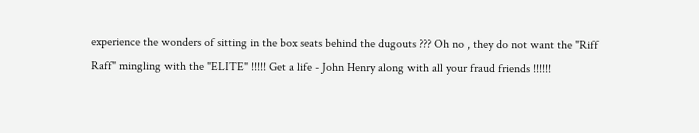experience the wonders of sitting in the box seats behind the dugouts ??? Oh no , they do not want the "Riff Raff" mingling with the "ELITE" !!!!! Get a life - John Henry along with all your fraud friends !!!!!!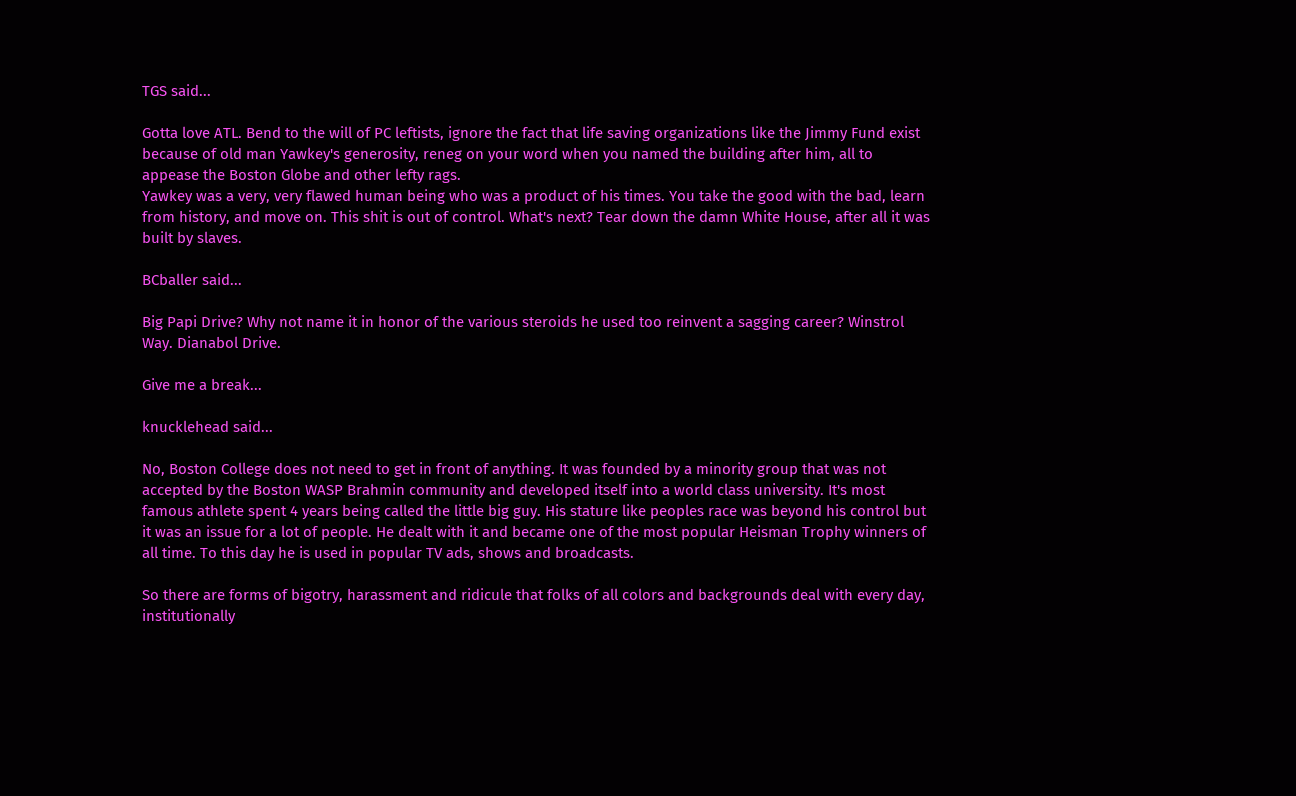TGS said...

Gotta love ATL. Bend to the will of PC leftists, ignore the fact that life saving organizations like the Jimmy Fund exist because of old man Yawkey's generosity, reneg on your word when you named the building after him, all to appease the Boston Globe and other lefty rags.
Yawkey was a very, very flawed human being who was a product of his times. You take the good with the bad, learn from history, and move on. This shit is out of control. What's next? Tear down the damn White House, after all it was built by slaves.

BCballer said...

Big Papi Drive? Why not name it in honor of the various steroids he used too reinvent a sagging career? Winstrol Way. Dianabol Drive.

Give me a break...

knucklehead said...

No, Boston College does not need to get in front of anything. It was founded by a minority group that was not accepted by the Boston WASP Brahmin community and developed itself into a world class university. It's most famous athlete spent 4 years being called the little big guy. His stature like peoples race was beyond his control but it was an issue for a lot of people. He dealt with it and became one of the most popular Heisman Trophy winners of all time. To this day he is used in popular TV ads, shows and broadcasts.

So there are forms of bigotry, harassment and ridicule that folks of all colors and backgrounds deal with every day, institutionally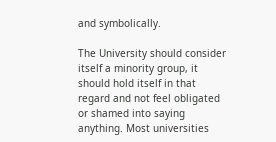and symbolically.

The University should consider itself a minority group, it should hold itself in that regard and not feel obligated or shamed into saying anything. Most universities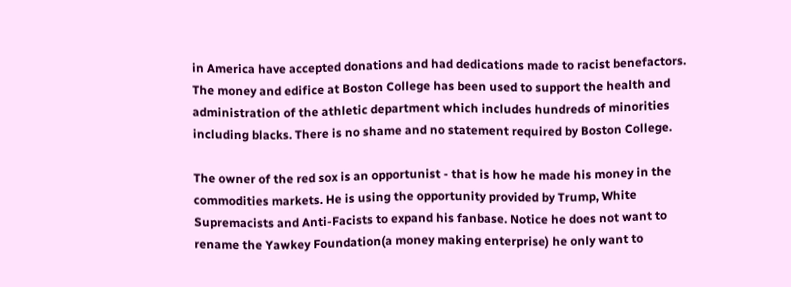in America have accepted donations and had dedications made to racist benefactors. The money and edifice at Boston College has been used to support the health and administration of the athletic department which includes hundreds of minorities including blacks. There is no shame and no statement required by Boston College.

The owner of the red sox is an opportunist - that is how he made his money in the commodities markets. He is using the opportunity provided by Trump, White Supremacists and Anti-Facists to expand his fanbase. Notice he does not want to rename the Yawkey Foundation(a money making enterprise) he only want to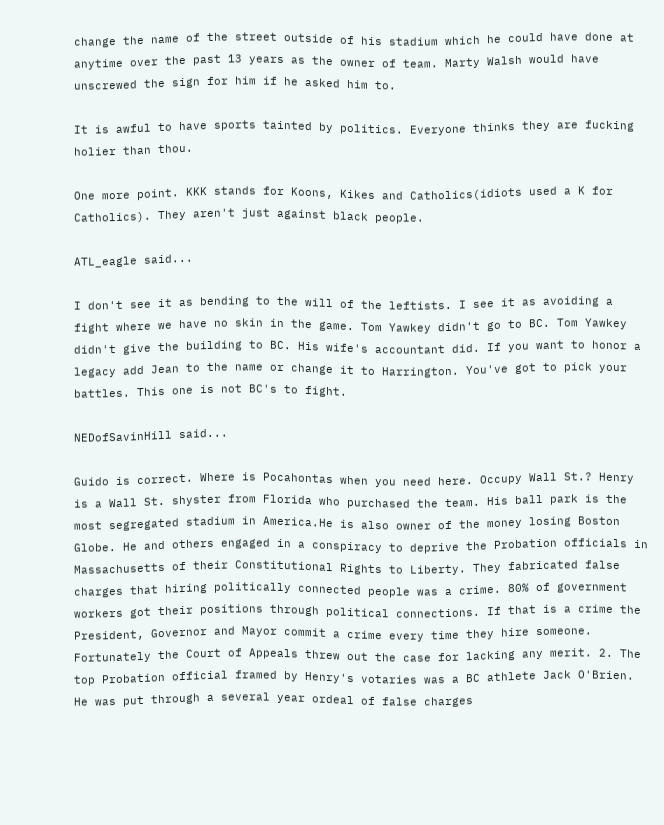change the name of the street outside of his stadium which he could have done at anytime over the past 13 years as the owner of team. Marty Walsh would have unscrewed the sign for him if he asked him to.

It is awful to have sports tainted by politics. Everyone thinks they are fucking holier than thou.

One more point. KKK stands for Koons, Kikes and Catholics(idiots used a K for Catholics). They aren't just against black people.

ATL_eagle said...

I don't see it as bending to the will of the leftists. I see it as avoiding a fight where we have no skin in the game. Tom Yawkey didn't go to BC. Tom Yawkey didn't give the building to BC. His wife's accountant did. If you want to honor a legacy add Jean to the name or change it to Harrington. You've got to pick your battles. This one is not BC's to fight.

NEDofSavinHill said...

Guido is correct. Where is Pocahontas when you need here. Occupy Wall St.? Henry is a Wall St. shyster from Florida who purchased the team. His ball park is the most segregated stadium in America.He is also owner of the money losing Boston Globe. He and others engaged in a conspiracy to deprive the Probation officials in Massachusetts of their Constitutional Rights to Liberty. They fabricated false charges that hiring politically connected people was a crime. 80% of government workers got their positions through political connections. If that is a crime the President, Governor and Mayor commit a crime every time they hire someone. Fortunately the Court of Appeals threw out the case for lacking any merit. 2. The top Probation official framed by Henry's votaries was a BC athlete Jack O'Brien. He was put through a several year ordeal of false charges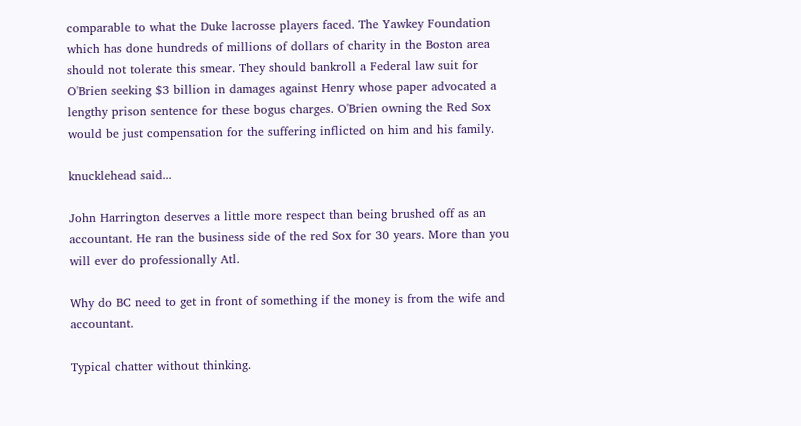comparable to what the Duke lacrosse players faced. The Yawkey Foundation which has done hundreds of millions of dollars of charity in the Boston area should not tolerate this smear. They should bankroll a Federal law suit for O'Brien seeking $3 billion in damages against Henry whose paper advocated a lengthy prison sentence for these bogus charges. O'Brien owning the Red Sox would be just compensation for the suffering inflicted on him and his family.

knucklehead said...

John Harrington deserves a little more respect than being brushed off as an accountant. He ran the business side of the red Sox for 30 years. More than you will ever do professionally Atl.

Why do BC need to get in front of something if the money is from the wife and accountant.

Typical chatter without thinking.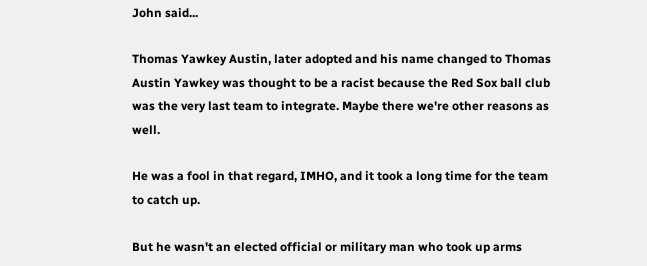John said...

Thomas Yawkey Austin, later adopted and his name changed to Thomas Austin Yawkey was thought to be a racist because the Red Sox ball club was the very last team to integrate. Maybe there we're other reasons as well.

He was a fool in that regard, IMHO, and it took a long time for the team to catch up.

But he wasn't an elected official or military man who took up arms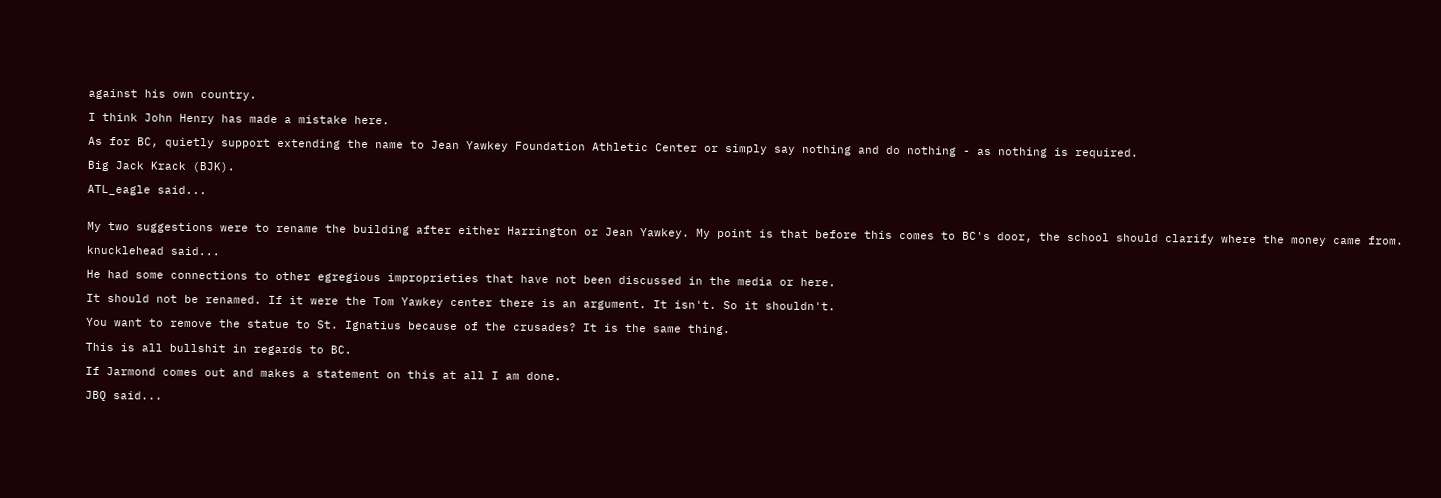against his own country.

I think John Henry has made a mistake here.

As for BC, quietly support extending the name to Jean Yawkey Foundation Athletic Center or simply say nothing and do nothing - as nothing is required.

Big Jack Krack (BJK).

ATL_eagle said...


My two suggestions were to rename the building after either Harrington or Jean Yawkey. My point is that before this comes to BC's door, the school should clarify where the money came from.

knucklehead said...

He had some connections to other egregious improprieties that have not been discussed in the media or here.

It should not be renamed. If it were the Tom Yawkey center there is an argument. It isn't. So it shouldn't.

You want to remove the statue to St. Ignatius because of the crusades? It is the same thing.

This is all bullshit in regards to BC.

If Jarmond comes out and makes a statement on this at all I am done.

JBQ said...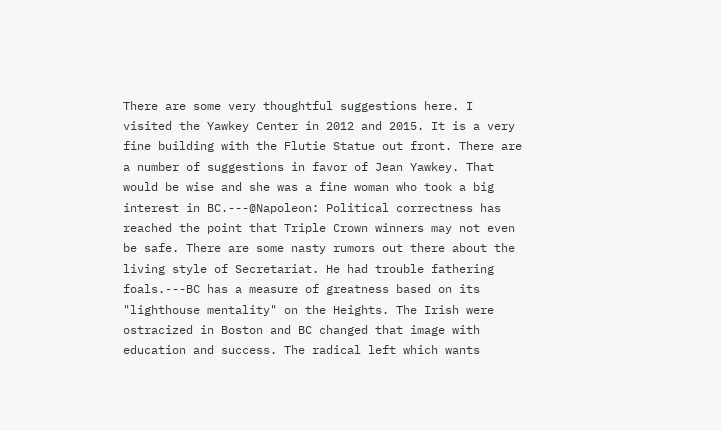There are some very thoughtful suggestions here. I visited the Yawkey Center in 2012 and 2015. It is a very fine building with the Flutie Statue out front. There are a number of suggestions in favor of Jean Yawkey. That would be wise and she was a fine woman who took a big interest in BC.---@Napoleon: Political correctness has reached the point that Triple Crown winners may not even be safe. There are some nasty rumors out there about the living style of Secretariat. He had trouble fathering foals.---BC has a measure of greatness based on its "lighthouse mentality" on the Heights. The Irish were ostracized in Boston and BC changed that image with education and success. The radical left which wants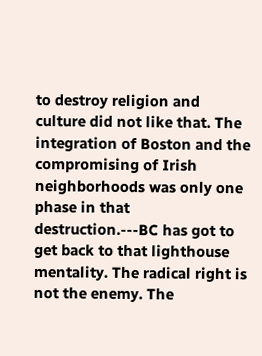to destroy religion and culture did not like that. The integration of Boston and the compromising of Irish neighborhoods was only one phase in that destruction.---BC has got to get back to that lighthouse mentality. The radical right is not the enemy. The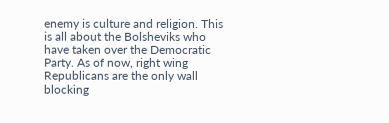enemy is culture and religion. This is all about the Bolsheviks who have taken over the Democratic Party. As of now, right wing Republicans are the only wall blocking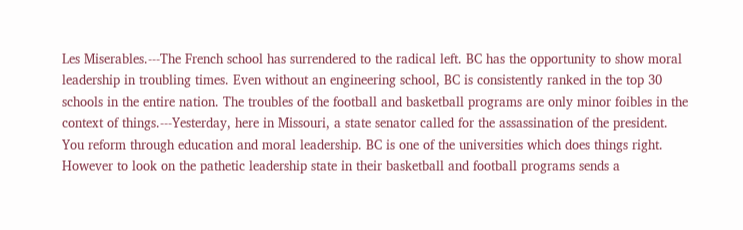Les Miserables.---The French school has surrendered to the radical left. BC has the opportunity to show moral leadership in troubling times. Even without an engineering school, BC is consistently ranked in the top 30 schools in the entire nation. The troubles of the football and basketball programs are only minor foibles in the context of things.---Yesterday, here in Missouri, a state senator called for the assassination of the president. You reform through education and moral leadership. BC is one of the universities which does things right. However to look on the pathetic leadership state in their basketball and football programs sends a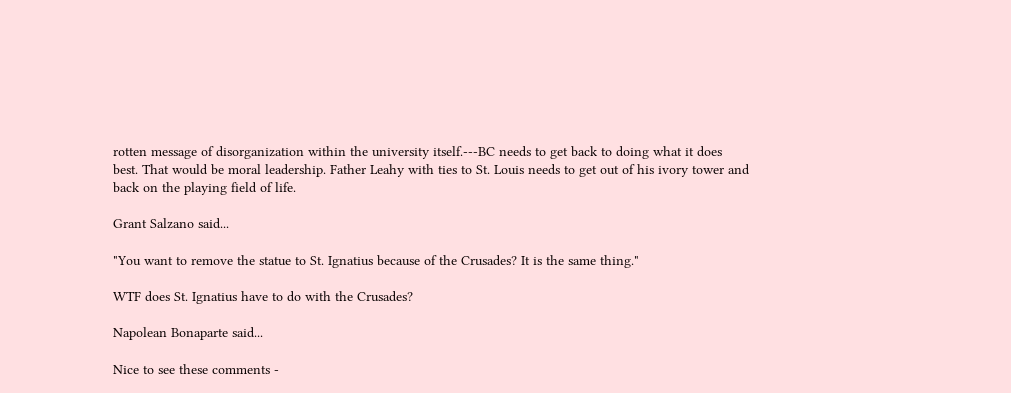rotten message of disorganization within the university itself.---BC needs to get back to doing what it does best. That would be moral leadership. Father Leahy with ties to St. Louis needs to get out of his ivory tower and back on the playing field of life.

Grant Salzano said...

"You want to remove the statue to St. Ignatius because of the Crusades? It is the same thing."

WTF does St. Ignatius have to do with the Crusades?

Napolean Bonaparte said...

Nice to see these comments -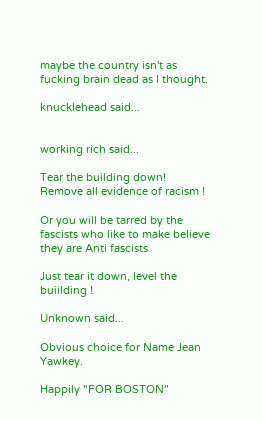maybe the country isn't as fucking brain dead as I thought.

knucklehead said...


working rich said...

Tear the building down!
Remove all evidence of racism !

Or you will be tarred by the fascists who like to make believe they are Anti fascists

Just tear it down, level the buiilding !

Unknown said...

Obvious choice for Name Jean Yawkey.

Happily "FOR BOSTON"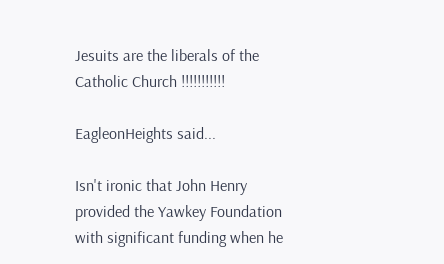Jesuits are the liberals of the Catholic Church !!!!!!!!!!!

EagleonHeights said...

Isn't ironic that John Henry provided the Yawkey Foundation with significant funding when he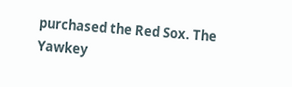purchased the Red Sox. The Yawkey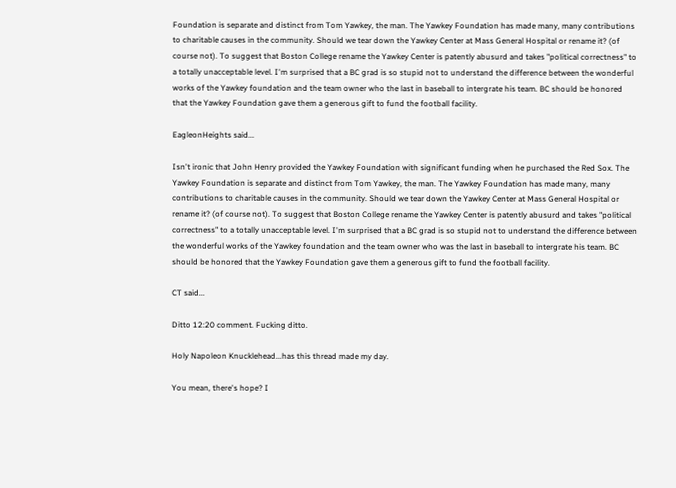Foundation is separate and distinct from Tom Yawkey, the man. The Yawkey Foundation has made many, many contributions to charitable causes in the community. Should we tear down the Yawkey Center at Mass General Hospital or rename it? (of course not). To suggest that Boston College rename the Yawkey Center is patently abusurd and takes "political correctness" to a totally unacceptable level. I'm surprised that a BC grad is so stupid not to understand the difference between the wonderful works of the Yawkey foundation and the team owner who the last in baseball to intergrate his team. BC should be honored that the Yawkey Foundation gave them a generous gift to fund the football facility.

EagleonHeights said...

Isn't ironic that John Henry provided the Yawkey Foundation with significant funding when he purchased the Red Sox. The Yawkey Foundation is separate and distinct from Tom Yawkey, the man. The Yawkey Foundation has made many, many contributions to charitable causes in the community. Should we tear down the Yawkey Center at Mass General Hospital or rename it? (of course not). To suggest that Boston College rename the Yawkey Center is patently abusurd and takes "political correctness" to a totally unacceptable level. I'm surprised that a BC grad is so stupid not to understand the difference between the wonderful works of the Yawkey foundation and the team owner who was the last in baseball to intergrate his team. BC should be honored that the Yawkey Foundation gave them a generous gift to fund the football facility.

CT said...

Ditto 12:20 comment. Fucking ditto.

Holy Napoleon Knucklehead...has this thread made my day.

You mean, there's hope? I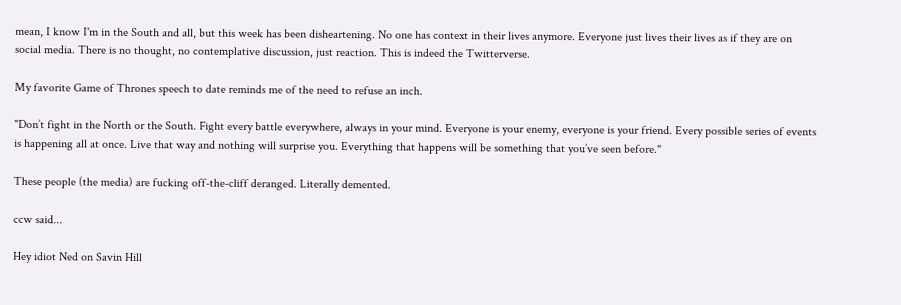mean, I know I'm in the South and all, but this week has been disheartening. No one has context in their lives anymore. Everyone just lives their lives as if they are on social media. There is no thought, no contemplative discussion, just reaction. This is indeed the Twitterverse.

My favorite Game of Thrones speech to date reminds me of the need to refuse an inch.

"Don’t fight in the North or the South. Fight every battle everywhere, always in your mind. Everyone is your enemy, everyone is your friend. Every possible series of events is happening all at once. Live that way and nothing will surprise you. Everything that happens will be something that you’ve seen before."

These people (the media) are fucking off-the-cliff deranged. Literally demented.

ccw said...

Hey idiot Ned on Savin Hill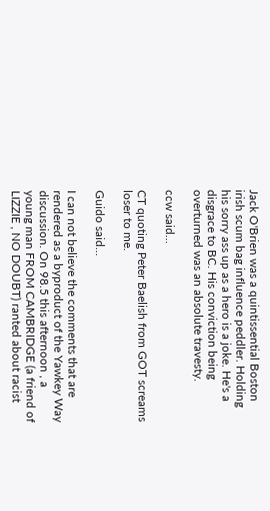Jack O'Brien was a quintissential Boston irish scum bag influence peddler. Holding his sorry ass up as a hero is a joke. He's a disgrace to BC. His conviction being overturned was an absolute travesty.

ccw said...

CT quoting Peter Baelish from GOT screams loser to me.

Guido said...

I can not believe the comments that are rendered as a byproduct of the Yawkey Way
discussion. On 98.5 this afternoon , a young man FROM CAMBRIDGE (a friend of LIZZIE , NO DOUBT) ranted about racist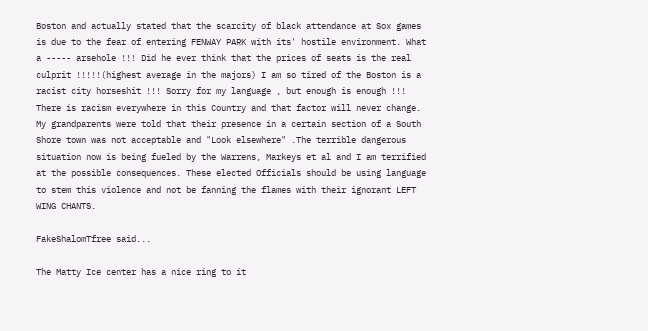Boston and actually stated that the scarcity of black attendance at Sox games is due to the fear of entering FENWAY PARK with its' hostile environment. What a ----- arsehole !!! Did he ever think that the prices of seats is the real culprit !!!!!(highest average in the majors) I am so tired of the Boston is a racist city horseshit !!! Sorry for my language , but enough is enough !!! There is racism everywhere in this Country and that factor will never change. My grandparents were told that their presence in a certain section of a South Shore town was not acceptable and "Look elsewhere" .The terrible dangerous situation now is being fueled by the Warrens, Markeys et al and I am terrified at the possible consequences. These elected Officials should be using language to stem this violence and not be fanning the flames with their ignorant LEFT WING CHANTS.

FakeShalomTfree said...

The Matty Ice center has a nice ring to it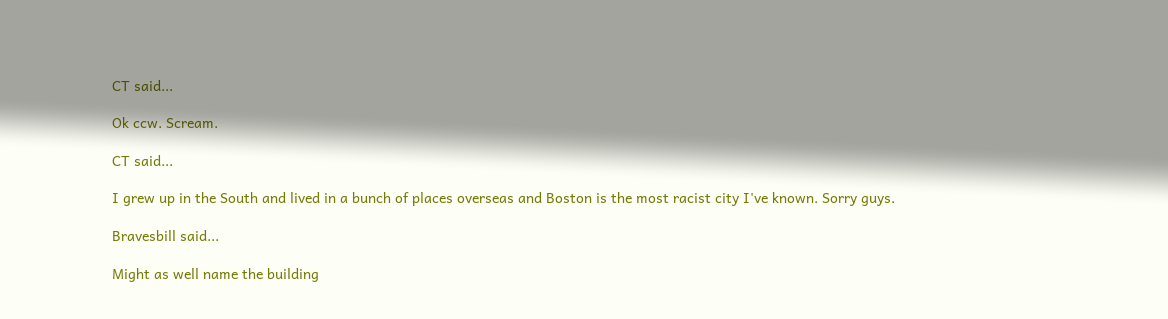CT said...

Ok ccw. Scream.

CT said...

I grew up in the South and lived in a bunch of places overseas and Boston is the most racist city I've known. Sorry guys.

Bravesbill said...

Might as well name the building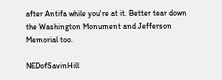after Antifa while you're at it. Better tear down the Washington Monument and Jefferson Memorial too.

NEDofSavinHill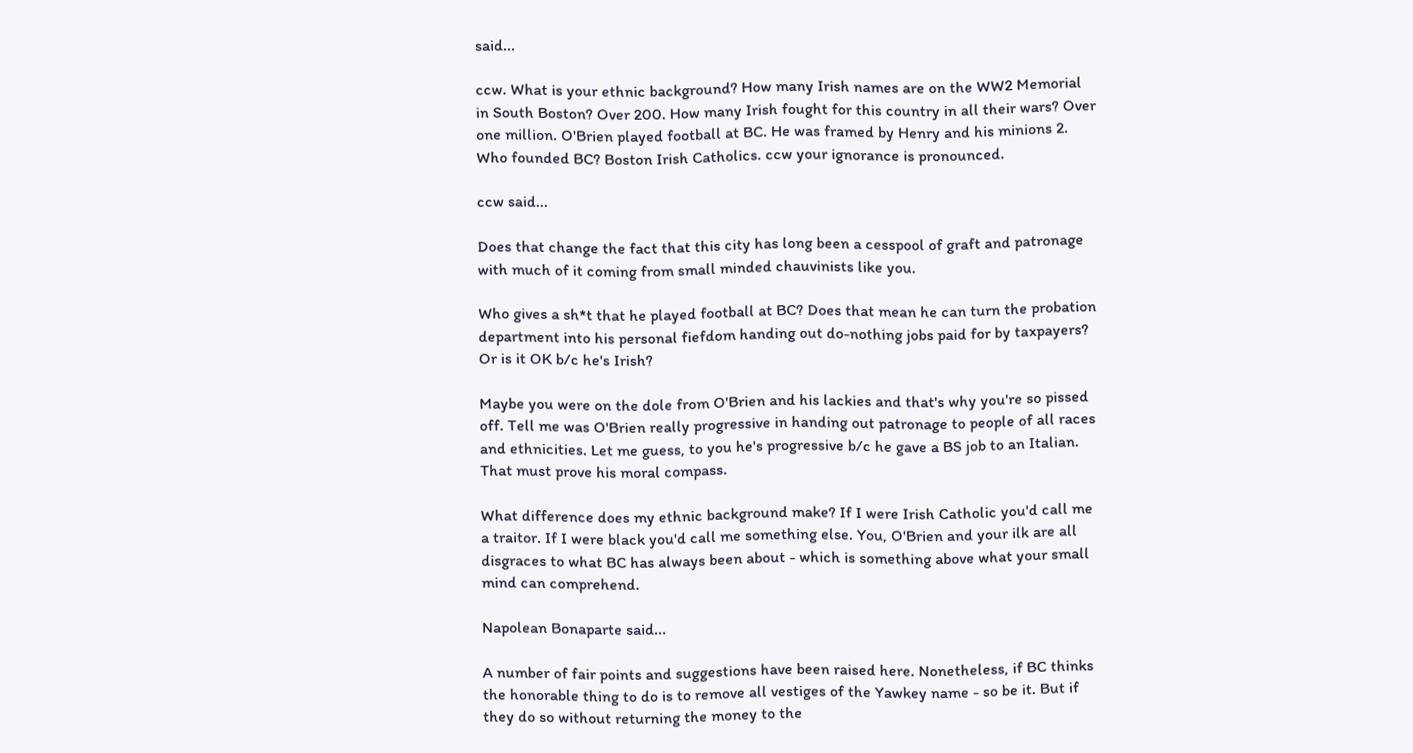said...

ccw. What is your ethnic background? How many Irish names are on the WW2 Memorial in South Boston? Over 200. How many Irish fought for this country in all their wars? Over one million. O'Brien played football at BC. He was framed by Henry and his minions 2. Who founded BC? Boston Irish Catholics. ccw your ignorance is pronounced.

ccw said...

Does that change the fact that this city has long been a cesspool of graft and patronage with much of it coming from small minded chauvinists like you.

Who gives a sh*t that he played football at BC? Does that mean he can turn the probation department into his personal fiefdom handing out do-nothing jobs paid for by taxpayers? Or is it OK b/c he's Irish?

Maybe you were on the dole from O'Brien and his lackies and that's why you're so pissed off. Tell me was O'Brien really progressive in handing out patronage to people of all races and ethnicities. Let me guess, to you he's progressive b/c he gave a BS job to an Italian. That must prove his moral compass.

What difference does my ethnic background make? If I were Irish Catholic you'd call me a traitor. If I were black you'd call me something else. You, O'Brien and your ilk are all disgraces to what BC has always been about - which is something above what your small mind can comprehend.

Napolean Bonaparte said...

A number of fair points and suggestions have been raised here. Nonetheless, if BC thinks the honorable thing to do is to remove all vestiges of the Yawkey name - so be it. But if they do so without returning the money to the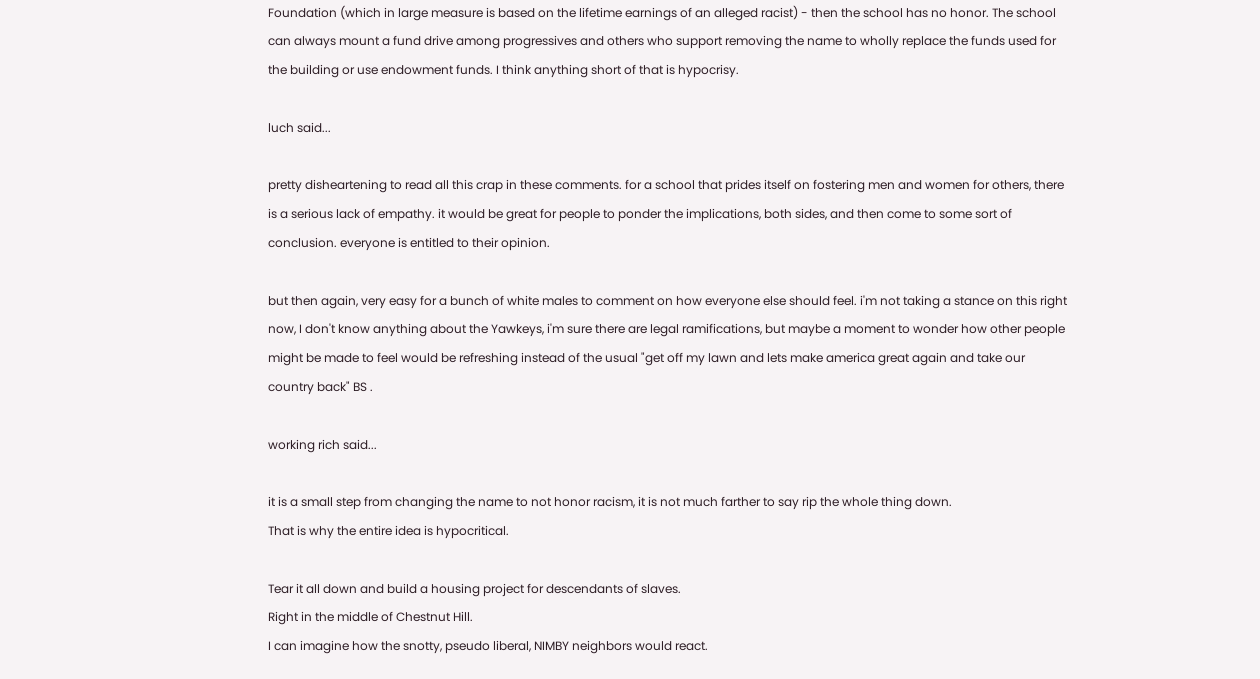Foundation (which in large measure is based on the lifetime earnings of an alleged racist) - then the school has no honor. The school can always mount a fund drive among progressives and others who support removing the name to wholly replace the funds used for the building or use endowment funds. I think anything short of that is hypocrisy.

luch said...

pretty disheartening to read all this crap in these comments. for a school that prides itself on fostering men and women for others, there is a serious lack of empathy. it would be great for people to ponder the implications, both sides, and then come to some sort of conclusion. everyone is entitled to their opinion.

but then again, very easy for a bunch of white males to comment on how everyone else should feel. i'm not taking a stance on this right now, I don't know anything about the Yawkeys, i'm sure there are legal ramifications, but maybe a moment to wonder how other people might be made to feel would be refreshing instead of the usual "get off my lawn and lets make america great again and take our country back" BS .

working rich said...

it is a small step from changing the name to not honor racism, it is not much farther to say rip the whole thing down.
That is why the entire idea is hypocritical.

Tear it all down and build a housing project for descendants of slaves.
Right in the middle of Chestnut Hill.
I can imagine how the snotty, pseudo liberal, NIMBY neighbors would react.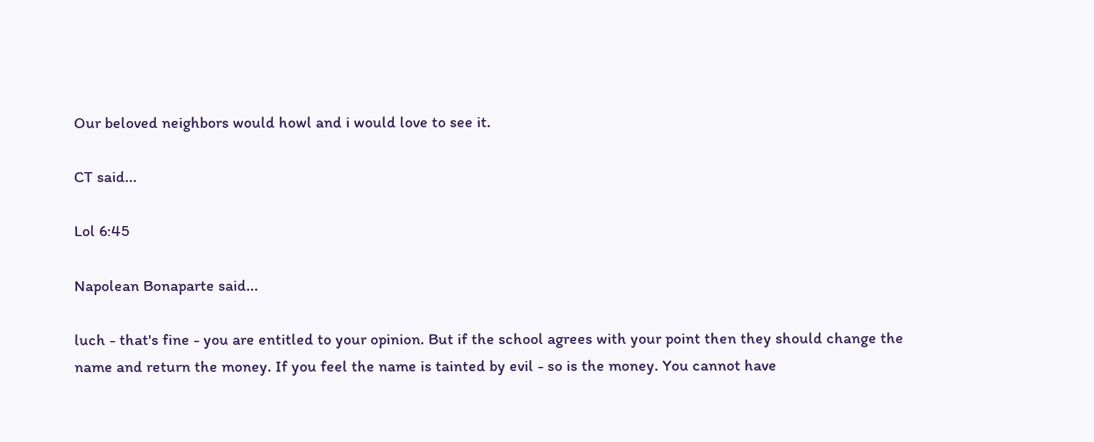Our beloved neighbors would howl and i would love to see it.

CT said...

Lol 6:45

Napolean Bonaparte said...

luch - that's fine - you are entitled to your opinion. But if the school agrees with your point then they should change the name and return the money. If you feel the name is tainted by evil - so is the money. You cannot have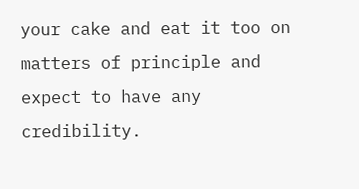your cake and eat it too on matters of principle and expect to have any credibility.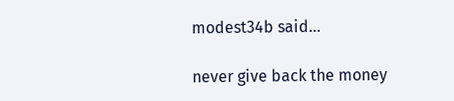modest34b said...

never give back the money